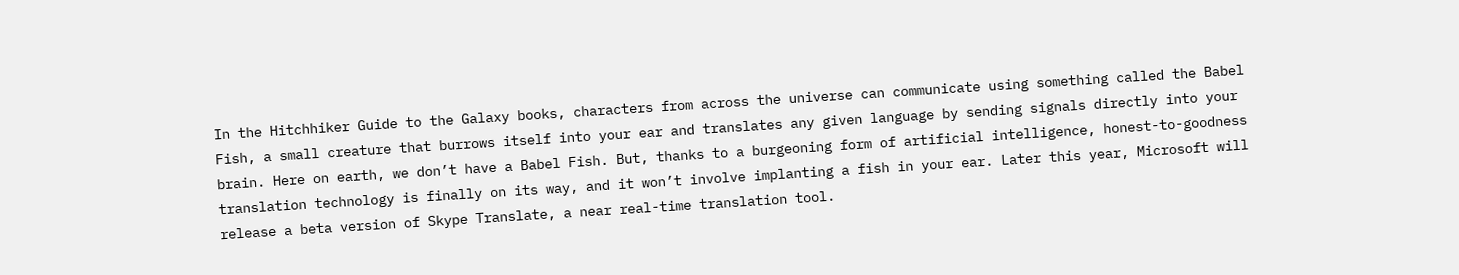In the Hitchhiker Guide to the Galaxy books, characters from across the universe can communicate using something called the Babel Fish, a small creature that burrows itself into your ear and translates any given language by sending signals directly into your brain. Here on earth, we don’t have a Babel Fish. But, thanks to a burgeoning form of artificial intelligence, honest-to-goodness translation technology is finally on its way, and it won’t involve implanting a fish in your ear. Later this year, Microsoft will release a beta version of Skype Translate, a near real-time translation tool.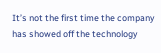It’s not the first time the company has showed off the technology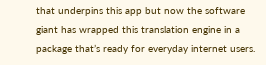that underpins this app but now the software giant has wrapped this translation engine in a package that’s ready for everyday internet users.